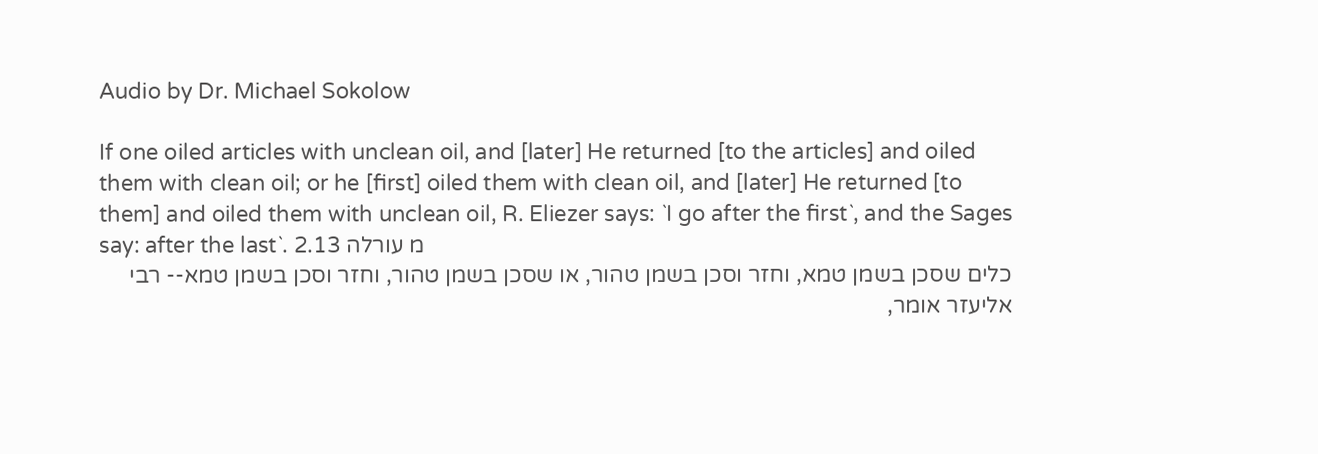Audio by Dr. Michael Sokolow

If one oiled articles with unclean oil, and [later] He returned [to the articles] and oiled them with clean oil; or he [first] oiled them with clean oil, and [later] He returned [to them] and oiled them with unclean oil, R. Eliezer says: `I go after the first`, and the Sages say: after the last`. מ עורלה 2.13
כלים שסכן בשמן טמא, וחזר וסכן בשמן טהור, או שסכן בשמן טהור, וחזר וסכן בשמן טמא-- רבי אליעזר אומר,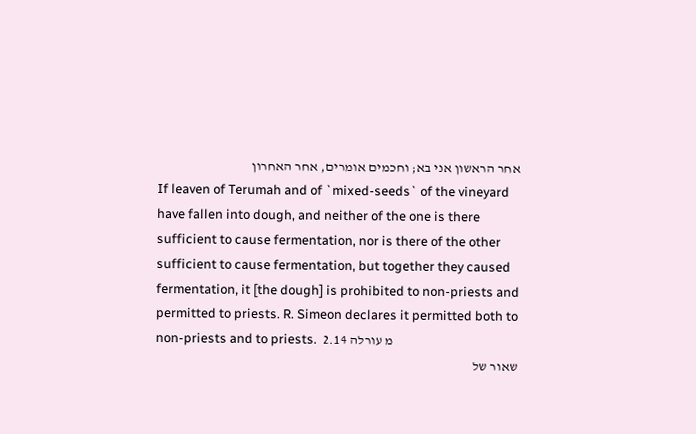אחר הראשון אני בא; וחכמים אומרים, אחר האחרון
If leaven of Terumah and of `mixed-seeds` of the vineyard have fallen into dough, and neither of the one is there sufficient to cause fermentation, nor is there of the other sufficient to cause fermentation, but together they caused fermentation, it [the dough] is prohibited to non-priests and permitted to priests. R. Simeon declares it permitted both to non-priests and to priests.  מ עורלה 2.14
שאור של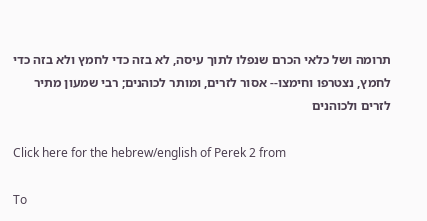תרומה ושל כלאי הכרם שנפלו לתוך עיסה, לא בזה כדי לחמץ ולא בזה כדי לחמץ, נצטרפו וחימצו-- אסור לזרים, ומותר לכוהנים; רבי שמעון מתיר לזרים ולכוהנים

Click here for the hebrew/english of Perek 2 from

To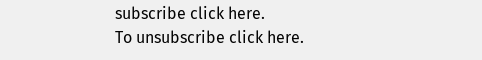subscribe click here.
To unsubscribe click here.